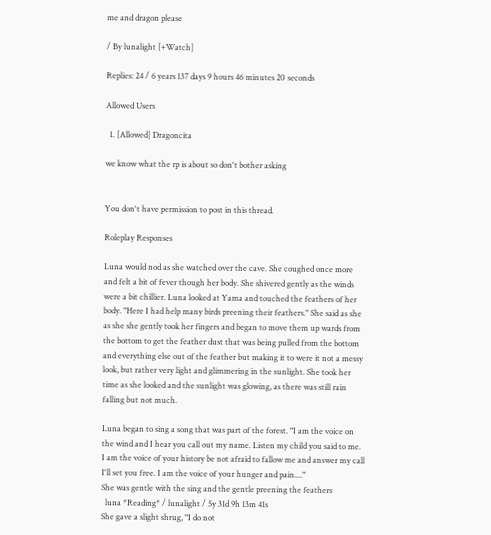me and dragon please

/ By lunalight [+Watch]

Replies: 24 / 6 years 137 days 9 hours 46 minutes 20 seconds

Allowed Users

  1. [Allowed] Dragoncita

we know what the rp is about so don't bother asking


You don't have permission to post in this thread.

Roleplay Responses

Luna would nod as she watched over the cave. She coughed once more and felt a bit of fever though her body. She shivered gently as the winds were a bit chillier. Luna looked at Yama and touched the feathers of her body. "Here I had help many birds preening their feathers." She said as she as she she gently took her fingers and began to move them up wards from the bottom to get the feather dust that was being pulled from the bottom and everything else out of the feather but making it to were it not a messy look, but rather very light and glimmering in the sunlight. She took her time as she looked and the sunlight was glowing, as there was still rain falling but not much.

Luna began to sing a song that was part of the forest. "I am the voice on the wind and I hear you call out my name. Listen my child you said to me. I am the voice of your history be not afraid to fallow me and answer my call I'll set you free. I am the voice of your hunger and pain...."
She was gentle with the sing and the gentle preening the feathers
  luna *Reading* / lunalight / 5y 31d 9h 13m 41s
She gave a slight shrug, "I do not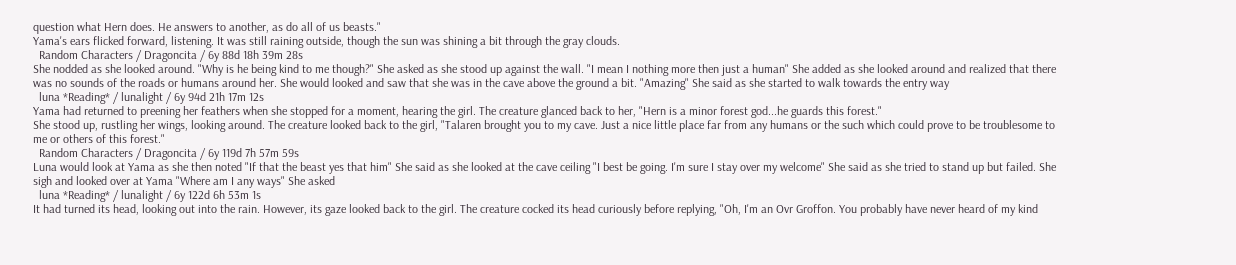question what Hern does. He answers to another, as do all of us beasts."
Yama's ears flicked forward, listening. It was still raining outside, though the sun was shining a bit through the gray clouds.
  Random Characters / Dragoncita / 6y 88d 18h 39m 28s
She nodded as she looked around. "Why is he being kind to me though?" She asked as she stood up against the wall. "I mean I nothing more then just a human" She added as she looked around and realized that there was no sounds of the roads or humans around her. She would looked and saw that she was in the cave above the ground a bit. "Amazing" She said as she started to walk towards the entry way
  luna *Reading* / lunalight / 6y 94d 21h 17m 12s
Yama had returned to preening her feathers when she stopped for a moment, hearing the girl. The creature glanced back to her, "Hern is a minor forest god...he guards this forest."
She stood up, rustling her wings, looking around. The creature looked back to the girl, "Talaren brought you to my cave. Just a nice little place far from any humans or the such which could prove to be troublesome to me or others of this forest."
  Random Characters / Dragoncita / 6y 119d 7h 57m 59s
Luna would look at Yama as she then noted "If that the beast yes that him" She said as she looked at the cave ceiling "I best be going. I'm sure I stay over my welcome" She said as she tried to stand up but failed. She sigh and looked over at Yama "Where am I any ways" She asked
  luna *Reading* / lunalight / 6y 122d 6h 53m 1s
It had turned its head, looking out into the rain. However, its gaze looked back to the girl. The creature cocked its head curiously before replying, "Oh, I'm an Ovr Groffon. You probably have never heard of my kind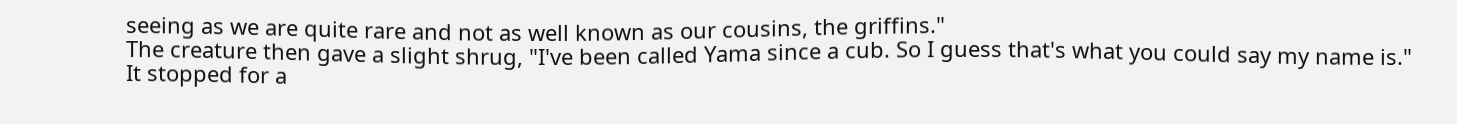seeing as we are quite rare and not as well known as our cousins, the griffins."
The creature then gave a slight shrug, "I've been called Yama since a cub. So I guess that's what you could say my name is."
It stopped for a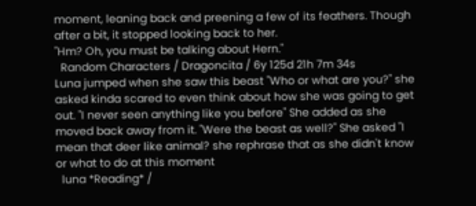moment, leaning back and preening a few of its feathers. Though after a bit, it stopped looking back to her.
"Hm? Oh, you must be talking about Hern."
  Random Characters / Dragoncita / 6y 125d 21h 7m 34s
Luna jumped when she saw this beast "Who or what are you?" she asked kinda scared to even think about how she was going to get out. "I never seen anything like you before" She added as she moved back away from it. "Were the beast as well?" She asked "I mean that deer like animal? she rephrase that as she didn't know or what to do at this moment
  luna *Reading* /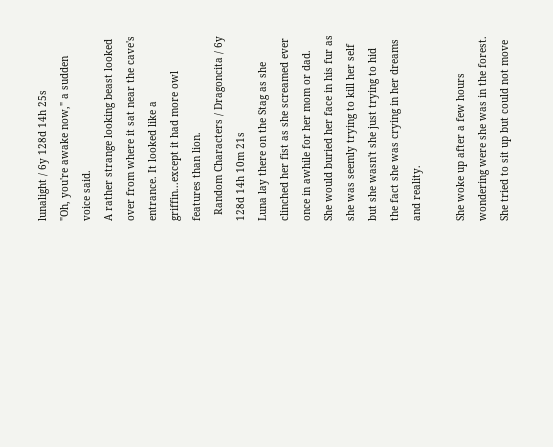lunalight / 6y 128d 14h 25s
"Oh, you're awake now," a sudden voice said.
A rather strange looking beast looked over from where it sat near the cave's entrance. It looked like a griffin...except it had more owl features than lion.
  Random Characters / Dragoncita / 6y 128d 14h 10m 21s
Luna lay there on the Stag as she clinched her fist as she screamed ever once in awhile for her mom or dad. She would buried her face in his fur as she was seemly trying to kill her self but she wasn't she just trying to hid the fact she was crying in her dreams and reality.

She woke up after a few hours wondering were she was in the forest. She tried to sit up but could not move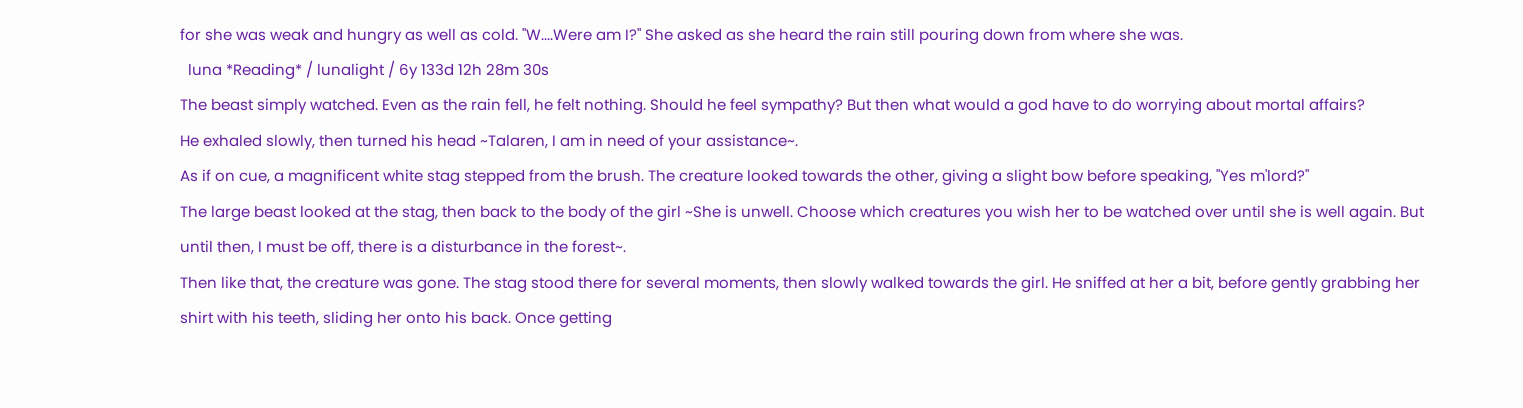for she was weak and hungry as well as cold. "W....Were am I?" She asked as she heard the rain still pouring down from where she was.
  luna *Reading* / lunalight / 6y 133d 12h 28m 30s
The beast simply watched. Even as the rain fell, he felt nothing. Should he feel sympathy? But then what would a god have to do worrying about mortal affairs?
He exhaled slowly, then turned his head ~Talaren, I am in need of your assistance~.
As if on cue, a magnificent white stag stepped from the brush. The creature looked towards the other, giving a slight bow before speaking, "Yes m'lord?"
The large beast looked at the stag, then back to the body of the girl ~She is unwell. Choose which creatures you wish her to be watched over until she is well again. But until then, I must be off, there is a disturbance in the forest~.
Then like that, the creature was gone. The stag stood there for several moments, then slowly walked towards the girl. He sniffed at her a bit, before gently grabbing her shirt with his teeth, sliding her onto his back. Once getting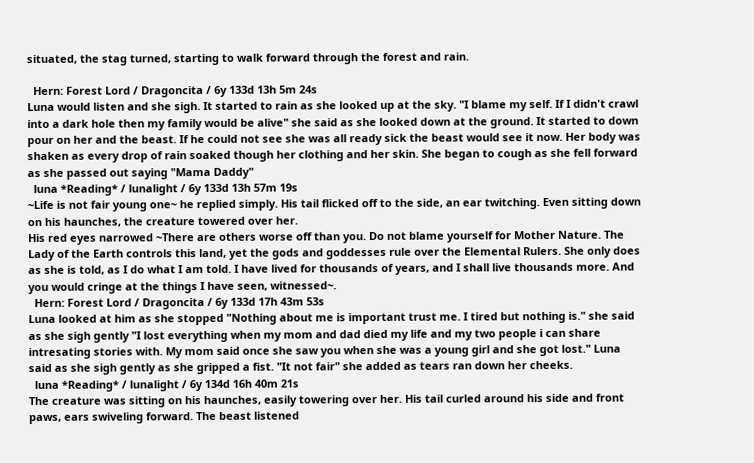situated, the stag turned, starting to walk forward through the forest and rain.

  Hern: Forest Lord / Dragoncita / 6y 133d 13h 5m 24s
Luna would listen and she sigh. It started to rain as she looked up at the sky. "I blame my self. If I didn't crawl into a dark hole then my family would be alive" she said as she looked down at the ground. It started to down pour on her and the beast. If he could not see she was all ready sick the beast would see it now. Her body was shaken as every drop of rain soaked though her clothing and her skin. She began to cough as she fell forward as she passed out saying "Mama Daddy"
  luna *Reading* / lunalight / 6y 133d 13h 57m 19s
~Life is not fair young one~ he replied simply. His tail flicked off to the side, an ear twitching. Even sitting down on his haunches, the creature towered over her.
His red eyes narrowed ~There are others worse off than you. Do not blame yourself for Mother Nature. The Lady of the Earth controls this land, yet the gods and goddesses rule over the Elemental Rulers. She only does as she is told, as I do what I am told. I have lived for thousands of years, and I shall live thousands more. And you would cringe at the things I have seen, witnessed~.
  Hern: Forest Lord / Dragoncita / 6y 133d 17h 43m 53s
Luna looked at him as she stopped "Nothing about me is important trust me. I tired but nothing is." she said as she sigh gently "I lost everything when my mom and dad died my life and my two people i can share intresating stories with. My mom said once she saw you when she was a young girl and she got lost." Luna said as she sigh gently as she gripped a fist. "It not fair" she added as tears ran down her cheeks.
  luna *Reading* / lunalight / 6y 134d 16h 40m 21s
The creature was sitting on his haunches, easily towering over her. His tail curled around his side and front paws, ears swiveling forward. The beast listened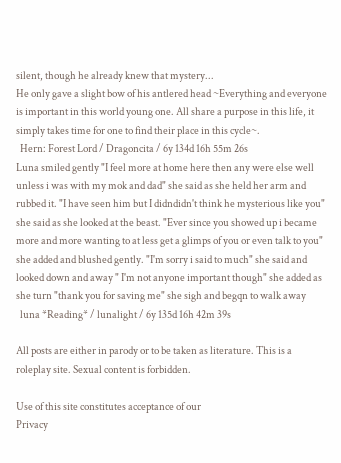silent, though he already knew that mystery...
He only gave a slight bow of his antlered head ~Everything and everyone is important in this world young one. All share a purpose in this life, it simply takes time for one to find their place in this cycle~.
  Hern: Forest Lord / Dragoncita / 6y 134d 16h 55m 26s
Luna smiled gently "I feel more at home here then any were else well unless i was with my mok and dad" she said as she held her arm and rubbed it. "I have seen him but I didndidn't think he mysterious like you" she said as she looked at the beast. "Ever since you showed up i became more and more wanting to at less get a glimps of you or even talk to you" she added and blushed gently. "I'm sorry i said to much" she said and looked down and away " I'm not anyone important though" she added as she turn "thank you for saving me" she sigh and begqn to walk away
  luna *Reading* / lunalight / 6y 135d 16h 42m 39s

All posts are either in parody or to be taken as literature. This is a roleplay site. Sexual content is forbidden.

Use of this site constitutes acceptance of our
Privacy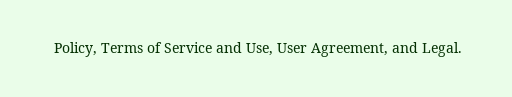Policy, Terms of Service and Use, User Agreement, and Legal.